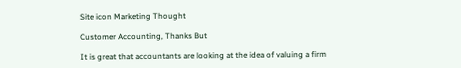Site icon Marketing Thought

Customer Accounting, Thanks But

It is great that accountants are looking at the idea of valuing a firm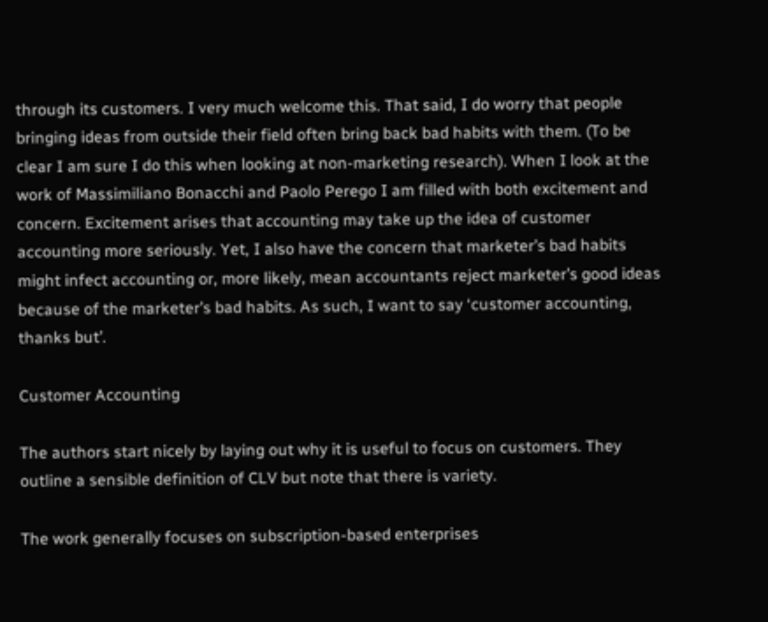through its customers. I very much welcome this. That said, I do worry that people bringing ideas from outside their field often bring back bad habits with them. (To be clear I am sure I do this when looking at non-marketing research). When I look at the work of Massimiliano Bonacchi and Paolo Perego I am filled with both excitement and concern. Excitement arises that accounting may take up the idea of customer accounting more seriously. Yet, I also have the concern that marketer’s bad habits might infect accounting or, more likely, mean accountants reject marketer’s good ideas because of the marketer’s bad habits. As such, I want to say ‘customer accounting, thanks but’.

Customer Accounting

The authors start nicely by laying out why it is useful to focus on customers. They outline a sensible definition of CLV but note that there is variety.

The work generally focuses on subscription-based enterprises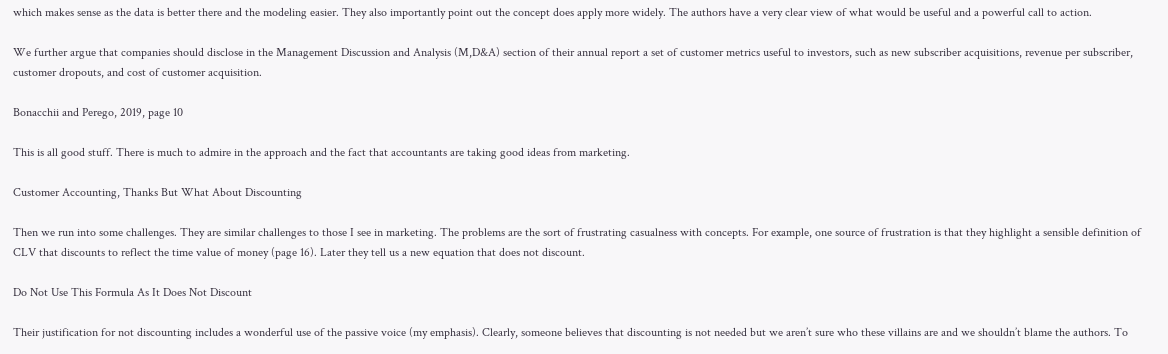which makes sense as the data is better there and the modeling easier. They also importantly point out the concept does apply more widely. The authors have a very clear view of what would be useful and a powerful call to action.

We further argue that companies should disclose in the Management Discussion and Analysis (M,D&A) section of their annual report a set of customer metrics useful to investors, such as new subscriber acquisitions, revenue per subscriber, customer dropouts, and cost of customer acquisition.

Bonacchii and Perego, 2019, page 10

This is all good stuff. There is much to admire in the approach and the fact that accountants are taking good ideas from marketing.

Customer Accounting, Thanks But What About Discounting

Then we run into some challenges. They are similar challenges to those I see in marketing. The problems are the sort of frustrating casualness with concepts. For example, one source of frustration is that they highlight a sensible definition of CLV that discounts to reflect the time value of money (page 16). Later they tell us a new equation that does not discount.

Do Not Use This Formula As It Does Not Discount

Their justification for not discounting includes a wonderful use of the passive voice (my emphasis). Clearly, someone believes that discounting is not needed but we aren’t sure who these villains are and we shouldn’t blame the authors. To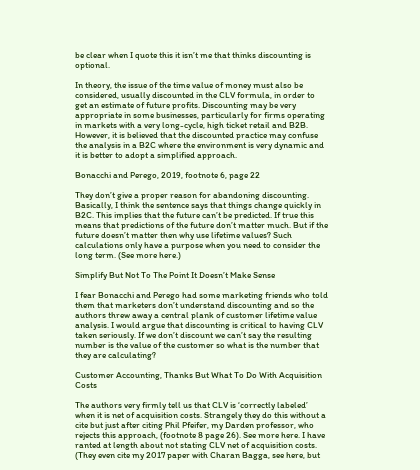be clear when I quote this it isn’t me that thinks discounting is optional.

In theory, the issue of the time value of money must also be considered, usually discounted in the CLV formula, in order to get an estimate of future profits. Discounting may be very appropriate in some businesses, particularly for firms operating in markets with a very long-cycle, high ticket retail and B2B. However, it is believed that the discounted practice may confuse the analysis in a B2C where the environment is very dynamic and it is better to adopt a simplified approach.

Bonacchi and Perego, 2019, footnote 6, page 22

They don’t give a proper reason for abandoning discounting. Basically, I think the sentence says that things change quickly in B2C. This implies that the future can’t be predicted. If true this means that predictions of the future don’t matter much. But if the future doesn’t matter then why use lifetime values? Such calculations only have a purpose when you need to consider the long term. (See more here.)

Simplify But Not To The Point It Doesn’t Make Sense

I fear Bonacchi and Perego had some marketing friends who told them that marketers don’t understand discounting and so the authors threw away a central plank of customer lifetime value analysis. I would argue that discounting is critical to having CLV taken seriously. If we don’t discount we can’t say the resulting number is the value of the customer so what is the number that they are calculating?

Customer Accounting, Thanks But What To Do With Acquisition Costs

The authors very firmly tell us that CLV is ‘correctly labeled’ when it is net of acquisition costs. Strangely they do this without a cite but just after citing Phil Pfeifer, my Darden professor, who rejects this approach, (footnote 8 page 26). See more here. I have ranted at length about not stating CLV net of acquisition costs. (They even cite my 2017 paper with Charan Bagga, see here, but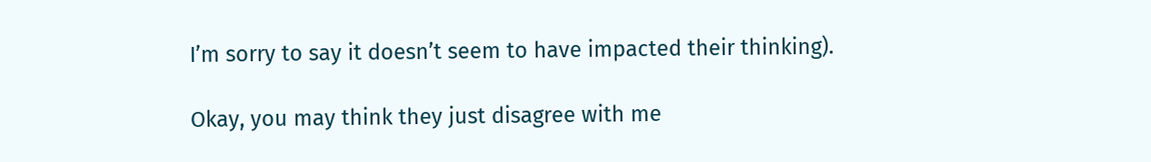I’m sorry to say it doesn’t seem to have impacted their thinking).

Okay, you may think they just disagree with me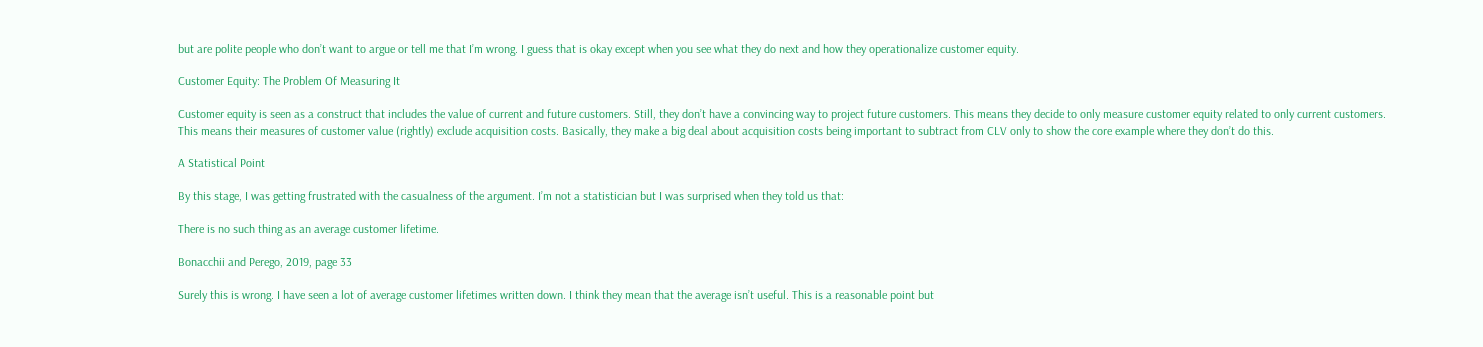but are polite people who don’t want to argue or tell me that I’m wrong. I guess that is okay except when you see what they do next and how they operationalize customer equity.

Customer Equity: The Problem Of Measuring It

Customer equity is seen as a construct that includes the value of current and future customers. Still, they don’t have a convincing way to project future customers. This means they decide to only measure customer equity related to only current customers. This means their measures of customer value (rightly) exclude acquisition costs. Basically, they make a big deal about acquisition costs being important to subtract from CLV only to show the core example where they don’t do this.

A Statistical Point

By this stage, I was getting frustrated with the casualness of the argument. I’m not a statistician but I was surprised when they told us that:

There is no such thing as an average customer lifetime.

Bonacchii and Perego, 2019, page 33

Surely this is wrong. I have seen a lot of average customer lifetimes written down. I think they mean that the average isn’t useful. This is a reasonable point but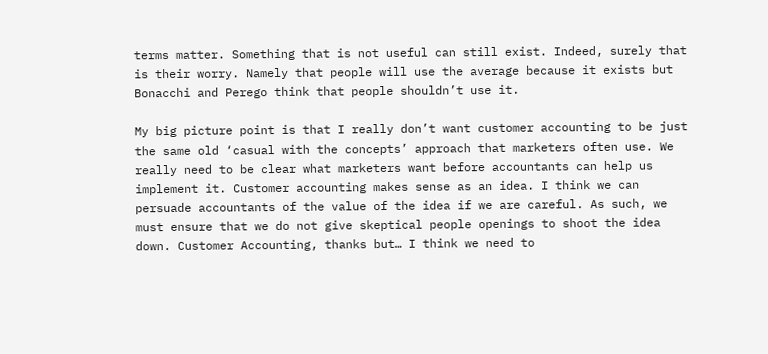terms matter. Something that is not useful can still exist. Indeed, surely that is their worry. Namely that people will use the average because it exists but Bonacchi and Perego think that people shouldn’t use it.

My big picture point is that I really don’t want customer accounting to be just the same old ‘casual with the concepts’ approach that marketers often use. We really need to be clear what marketers want before accountants can help us implement it. Customer accounting makes sense as an idea. I think we can persuade accountants of the value of the idea if we are careful. As such, we must ensure that we do not give skeptical people openings to shoot the idea down. Customer Accounting, thanks but… I think we need to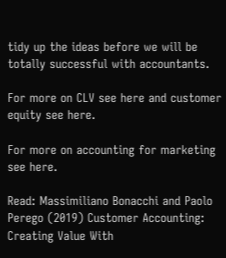tidy up the ideas before we will be totally successful with accountants.

For more on CLV see here and customer equity see here.

For more on accounting for marketing see here.

Read: Massimiliano Bonacchi and Paolo Perego (2019) Customer Accounting: Creating Value With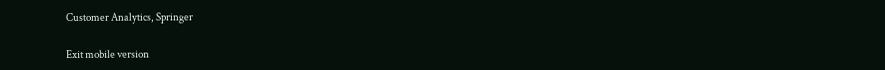Customer Analytics, Springer

Exit mobile version